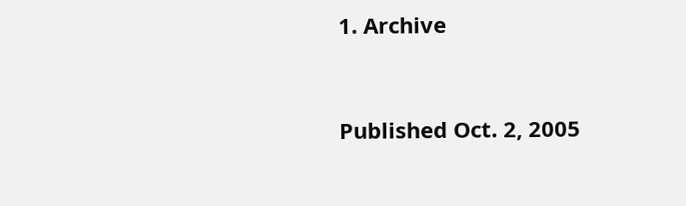1. Archive


Published Oct. 2, 2005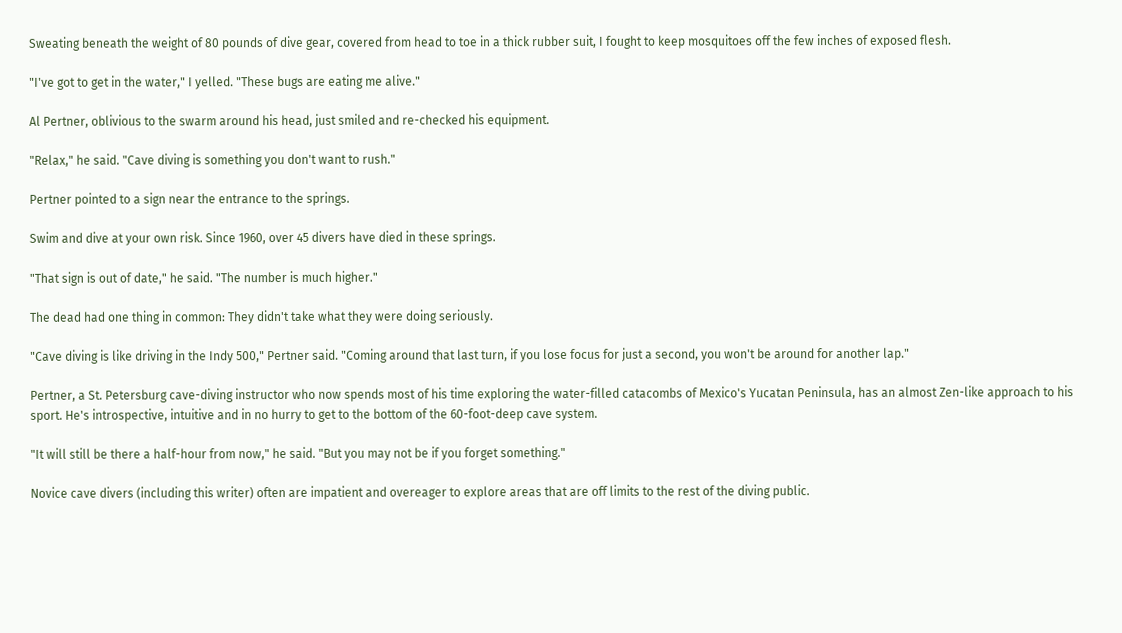Sweating beneath the weight of 80 pounds of dive gear, covered from head to toe in a thick rubber suit, I fought to keep mosquitoes off the few inches of exposed flesh.

"I've got to get in the water," I yelled. "These bugs are eating me alive."

Al Pertner, oblivious to the swarm around his head, just smiled and re-checked his equipment.

"Relax," he said. "Cave diving is something you don't want to rush."

Pertner pointed to a sign near the entrance to the springs.

Swim and dive at your own risk. Since 1960, over 45 divers have died in these springs.

"That sign is out of date," he said. "The number is much higher."

The dead had one thing in common: They didn't take what they were doing seriously.

"Cave diving is like driving in the Indy 500," Pertner said. "Coming around that last turn, if you lose focus for just a second, you won't be around for another lap."

Pertner, a St. Petersburg cave-diving instructor who now spends most of his time exploring the water-filled catacombs of Mexico's Yucatan Peninsula, has an almost Zen-like approach to his sport. He's introspective, intuitive and in no hurry to get to the bottom of the 60-foot-deep cave system.

"It will still be there a half-hour from now," he said. "But you may not be if you forget something."

Novice cave divers (including this writer) often are impatient and overeager to explore areas that are off limits to the rest of the diving public.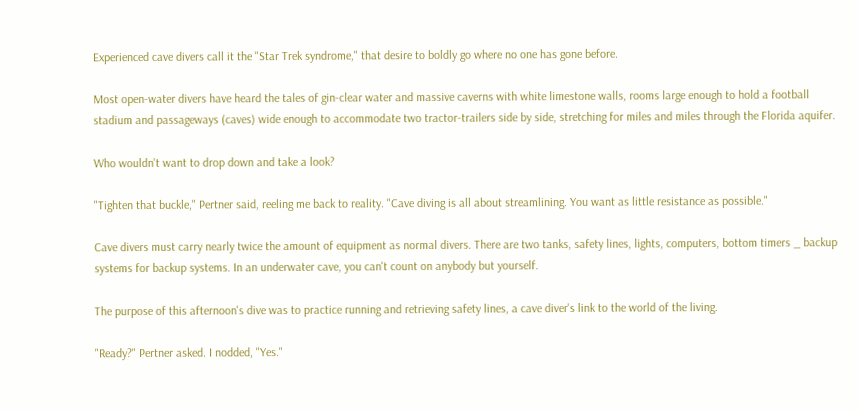Experienced cave divers call it the "Star Trek syndrome," that desire to boldly go where no one has gone before.

Most open-water divers have heard the tales of gin-clear water and massive caverns with white limestone walls, rooms large enough to hold a football stadium and passageways (caves) wide enough to accommodate two tractor-trailers side by side, stretching for miles and miles through the Florida aquifer.

Who wouldn't want to drop down and take a look?

"Tighten that buckle," Pertner said, reeling me back to reality. "Cave diving is all about streamlining. You want as little resistance as possible."

Cave divers must carry nearly twice the amount of equipment as normal divers. There are two tanks, safety lines, lights, computers, bottom timers _ backup systems for backup systems. In an underwater cave, you can't count on anybody but yourself.

The purpose of this afternoon's dive was to practice running and retrieving safety lines, a cave diver's link to the world of the living.

"Ready?" Pertner asked. I nodded, "Yes."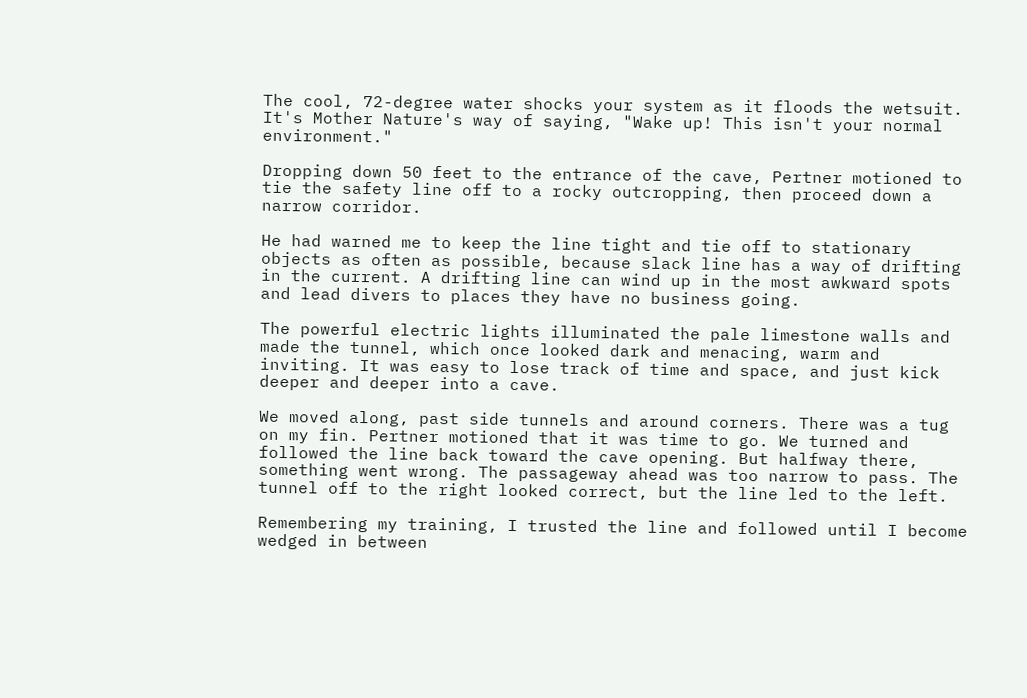The cool, 72-degree water shocks your system as it floods the wetsuit. It's Mother Nature's way of saying, "Wake up! This isn't your normal environment."

Dropping down 50 feet to the entrance of the cave, Pertner motioned to tie the safety line off to a rocky outcropping, then proceed down a narrow corridor.

He had warned me to keep the line tight and tie off to stationary objects as often as possible, because slack line has a way of drifting in the current. A drifting line can wind up in the most awkward spots and lead divers to places they have no business going.

The powerful electric lights illuminated the pale limestone walls and made the tunnel, which once looked dark and menacing, warm and inviting. It was easy to lose track of time and space, and just kick deeper and deeper into a cave.

We moved along, past side tunnels and around corners. There was a tug on my fin. Pertner motioned that it was time to go. We turned and followed the line back toward the cave opening. But halfway there, something went wrong. The passageway ahead was too narrow to pass. The tunnel off to the right looked correct, but the line led to the left.

Remembering my training, I trusted the line and followed until I become wedged in between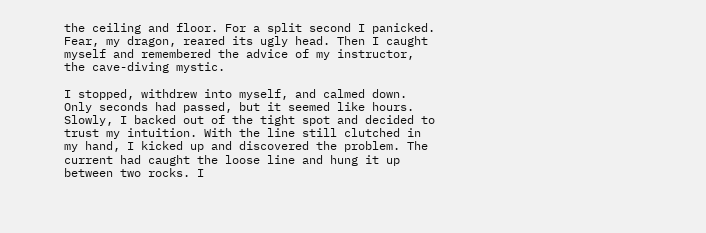the ceiling and floor. For a split second I panicked. Fear, my dragon, reared its ugly head. Then I caught myself and remembered the advice of my instructor, the cave-diving mystic.

I stopped, withdrew into myself, and calmed down. Only seconds had passed, but it seemed like hours. Slowly, I backed out of the tight spot and decided to trust my intuition. With the line still clutched in my hand, I kicked up and discovered the problem. The current had caught the loose line and hung it up between two rocks. I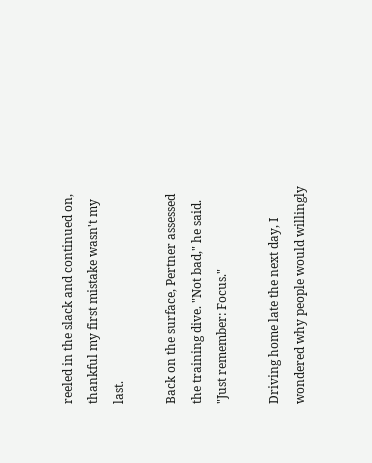reeled in the slack and continued on, thankful my first mistake wasn't my last.

Back on the surface, Pertner assessed the training dive. "Not bad," he said. "Just remember: Focus."

Driving home late the next day, I wondered why people would willingly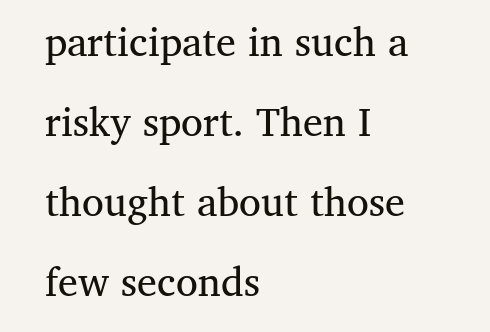participate in such a risky sport. Then I thought about those few seconds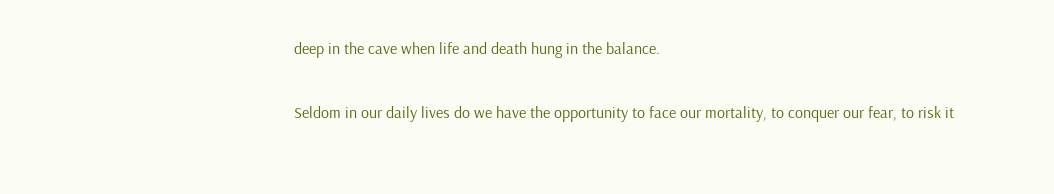deep in the cave when life and death hung in the balance.

Seldom in our daily lives do we have the opportunity to face our mortality, to conquer our fear, to risk it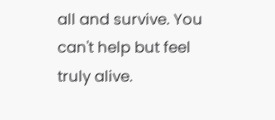all and survive. You can't help but feel truly alive.